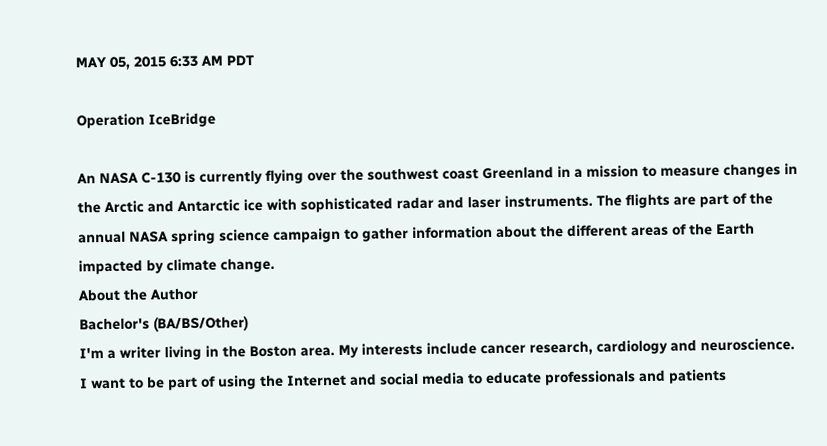MAY 05, 2015 6:33 AM PDT

Operation IceBridge

An NASA C-130 is currently flying over the southwest coast Greenland in a mission to measure changes in the Arctic and Antarctic ice with sophisticated radar and laser instruments. The flights are part of the annual NASA spring science campaign to gather information about the different areas of the Earth impacted by climate change.
About the Author
Bachelor's (BA/BS/Other)
I'm a writer living in the Boston area. My interests include cancer research, cardiology and neuroscience. I want to be part of using the Internet and social media to educate professionals and patients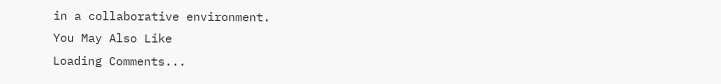in a collaborative environment.
You May Also Like
Loading Comments...